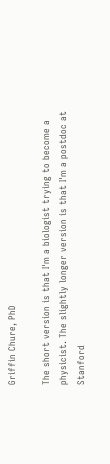Griffin Chure, PhD

The short version is that I'm a biologist trying to become a physicist. The slightly longer version is that I'm a postdoc at Stanford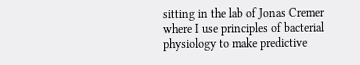sitting in the lab of Jonas Cremer where I use principles of bacterial physiology to make predictive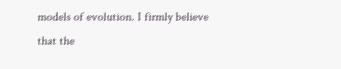models of evolution. I firmly believe that the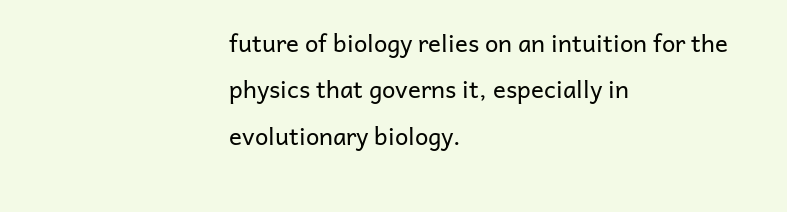future of biology relies on an intuition for the physics that governs it, especially in evolutionary biology.